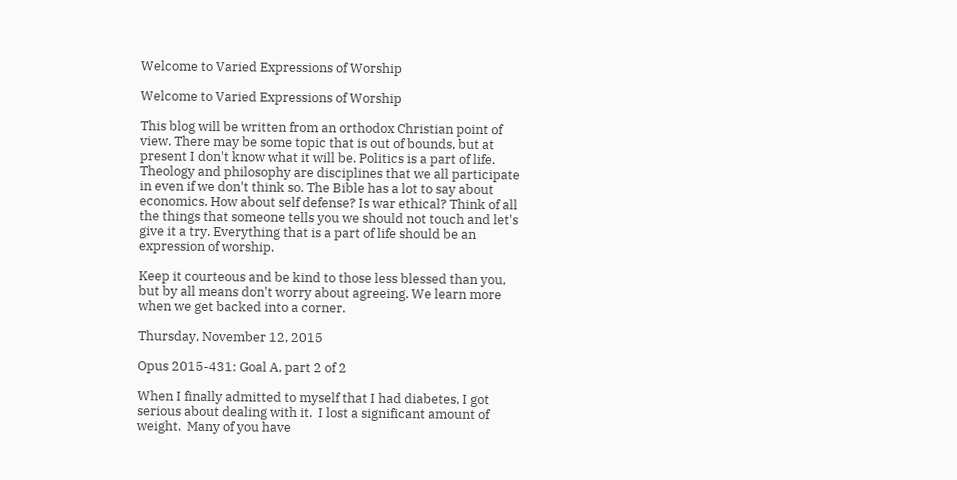Welcome to Varied Expressions of Worship

Welcome to Varied Expressions of Worship

This blog will be written from an orthodox Christian point of view. There may be some topic that is out of bounds, but at present I don't know what it will be. Politics is a part of life. Theology and philosophy are disciplines that we all participate in even if we don't think so. The Bible has a lot to say about economics. How about self defense? Is war ethical? Think of all the things that someone tells you we should not touch and let's give it a try. Everything that is a part of life should be an expression of worship.

Keep it courteous and be kind to those less blessed than you, but by all means don't worry about agreeing. We learn more when we get backed into a corner.

Thursday, November 12, 2015

Opus 2015-431: Goal A, part 2 of 2

When I finally admitted to myself that I had diabetes, I got serious about dealing with it.  I lost a significant amount of weight.  Many of you have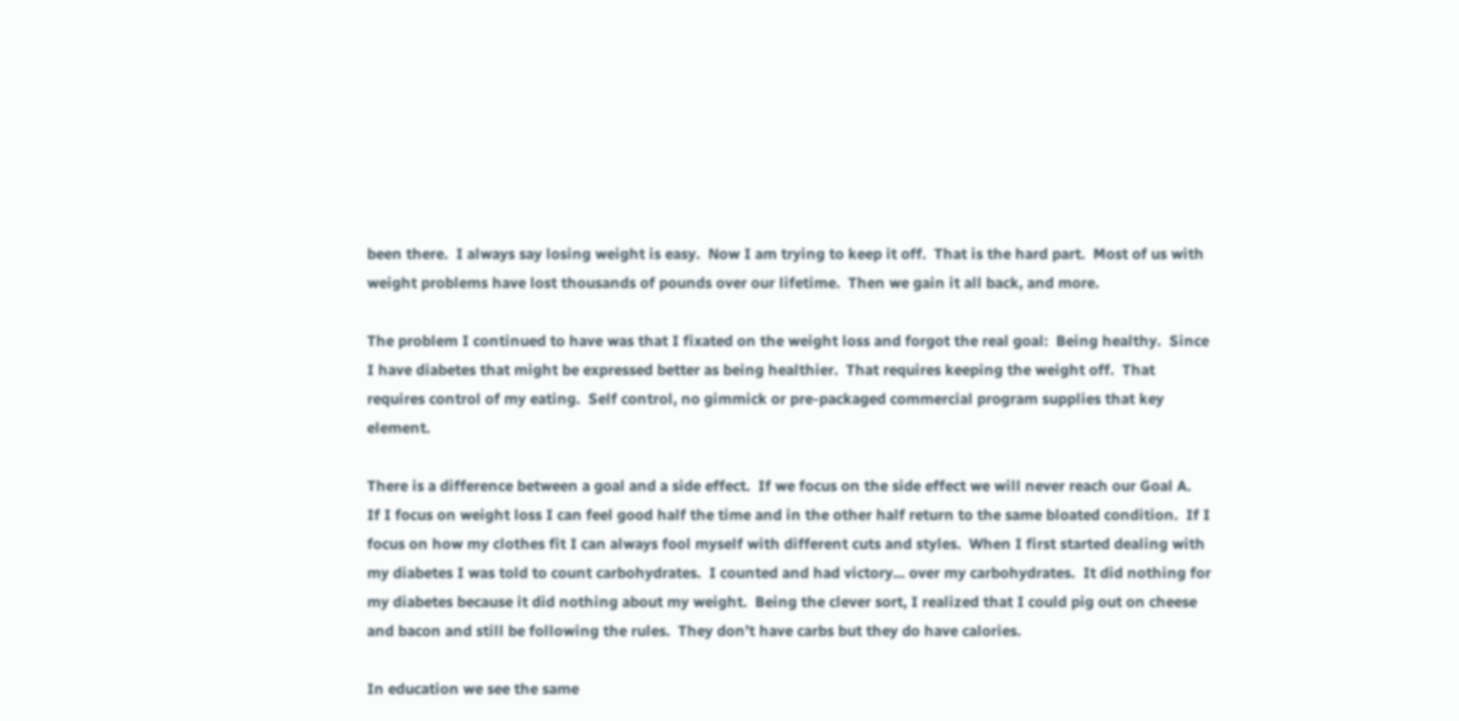been there.  I always say losing weight is easy.  Now I am trying to keep it off.  That is the hard part.  Most of us with weight problems have lost thousands of pounds over our lifetime.  Then we gain it all back, and more.

The problem I continued to have was that I fixated on the weight loss and forgot the real goal:  Being healthy.  Since I have diabetes that might be expressed better as being healthier.  That requires keeping the weight off.  That requires control of my eating.  Self control, no gimmick or pre-packaged commercial program supplies that key element.

There is a difference between a goal and a side effect.  If we focus on the side effect we will never reach our Goal A.  If I focus on weight loss I can feel good half the time and in the other half return to the same bloated condition.  If I focus on how my clothes fit I can always fool myself with different cuts and styles.  When I first started dealing with my diabetes I was told to count carbohydrates.  I counted and had victory... over my carbohydrates.  It did nothing for my diabetes because it did nothing about my weight.  Being the clever sort, I realized that I could pig out on cheese and bacon and still be following the rules.  They don’t have carbs but they do have calories.

In education we see the same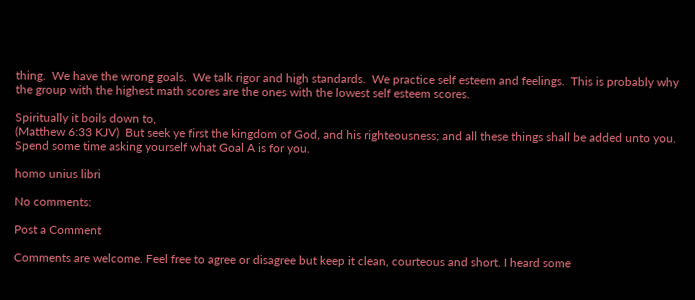thing.  We have the wrong goals.  We talk rigor and high standards.  We practice self esteem and feelings.  This is probably why the group with the highest math scores are the ones with the lowest self esteem scores.

Spiritually it boils down to,
(Matthew 6:33 KJV)  But seek ye first the kingdom of God, and his righteousness; and all these things shall be added unto you.
Spend some time asking yourself what Goal A is for you.

homo unius libri

No comments:

Post a Comment

Comments are welcome. Feel free to agree or disagree but keep it clean, courteous and short. I heard some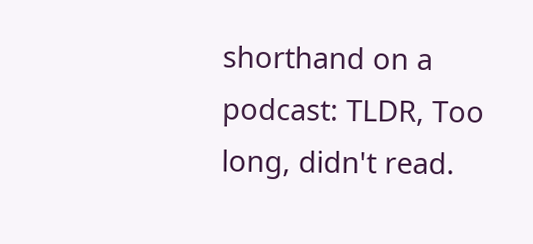shorthand on a podcast: TLDR, Too long, didn't read.